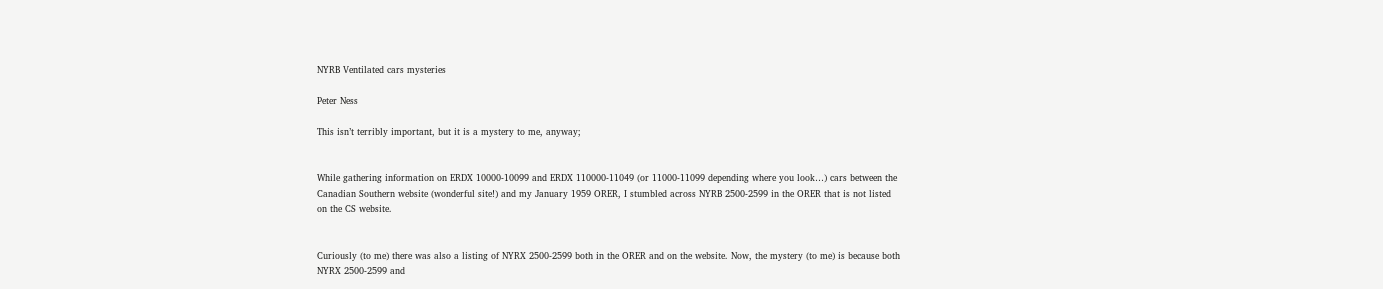NYRB Ventilated cars mysteries

Peter Ness

This isn’t terribly important, but it is a mystery to me, anyway;


While gathering information on ERDX 10000-10099 and ERDX 110000-11049 (or 11000-11099 depending where you look…) cars between the Canadian Southern website (wonderful site!) and my January 1959 ORER, I stumbled across NYRB 2500-2599 in the ORER that is not listed on the CS website.


Curiously (to me) there was also a listing of NYRX 2500-2599 both in the ORER and on the website. Now, the mystery (to me) is because both NYRX 2500-2599 and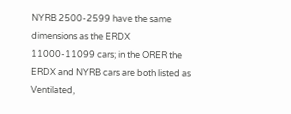NYRB 2500-2599 have the same dimensions as the ERDX 11000-11099 cars; in the ORER the ERDX and NYRB cars are both listed as Ventilated,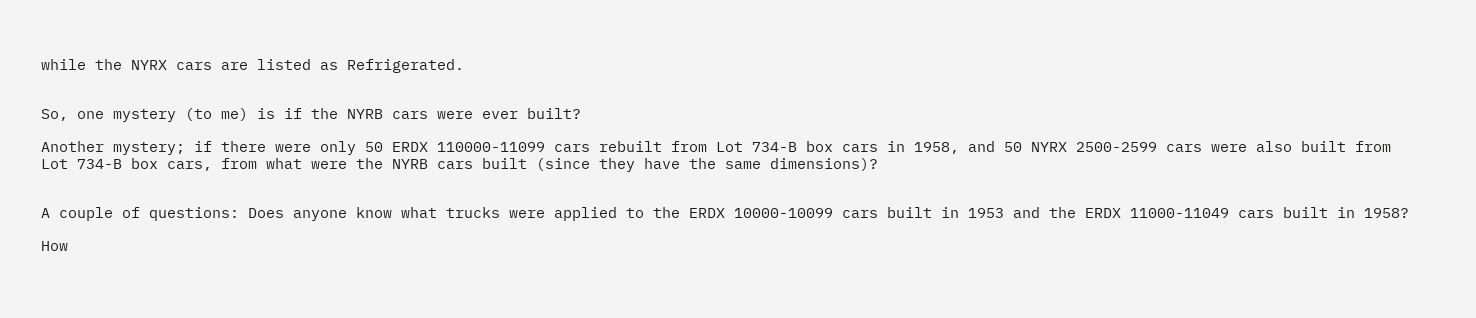while the NYRX cars are listed as Refrigerated.


So, one mystery (to me) is if the NYRB cars were ever built?

Another mystery; if there were only 50 ERDX 110000-11099 cars rebuilt from Lot 734-B box cars in 1958, and 50 NYRX 2500-2599 cars were also built from  Lot 734-B box cars, from what were the NYRB cars built (since they have the same dimensions)?


A couple of questions: Does anyone know what trucks were applied to the ERDX 10000-10099 cars built in 1953 and the ERDX 11000-11049 cars built in 1958?

How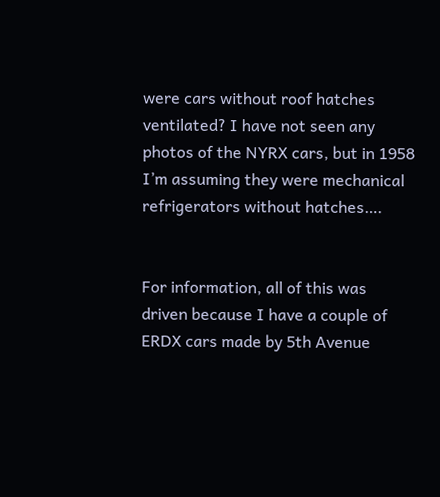were cars without roof hatches ventilated? I have not seen any photos of the NYRX cars, but in 1958 I’m assuming they were mechanical refrigerators without hatches….


For information, all of this was driven because I have a couple of ERDX cars made by 5th Avenue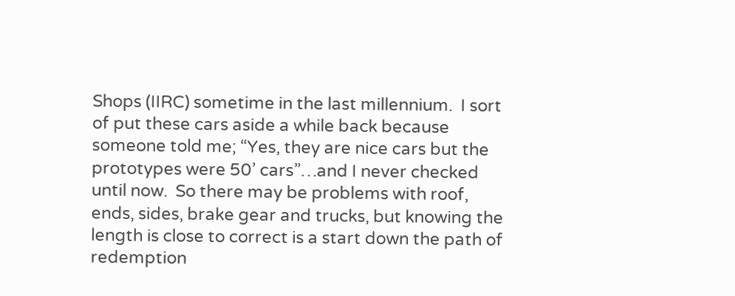Shops (IIRC) sometime in the last millennium.  I sort of put these cars aside a while back because someone told me; “Yes, they are nice cars but the prototypes were 50’ cars”…and I never checked until now.  So there may be problems with roof, ends, sides, brake gear and trucks, but knowing the length is close to correct is a start down the path of redemption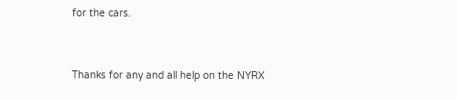for the cars.


Thanks for any and all help on the NYRX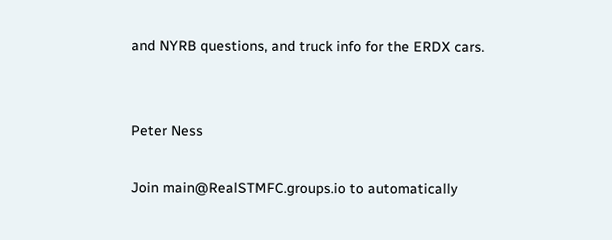and NYRB questions, and truck info for the ERDX cars.


Peter Ness

Join main@RealSTMFC.groups.io to automatically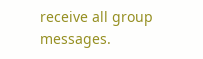receive all group messages.